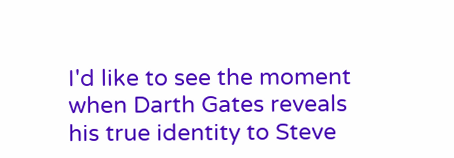I'd like to see the moment when Darth Gates reveals his true identity to Steve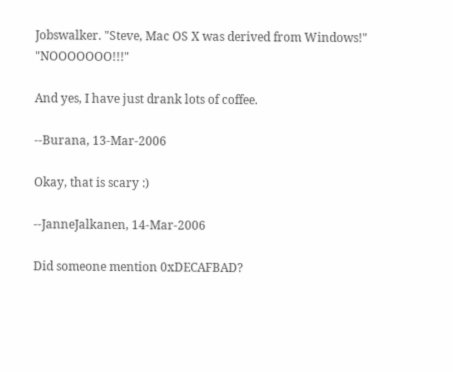Jobswalker. "Steve, Mac OS X was derived from Windows!" "NOOOOOOO!!!"

And yes, I have just drank lots of coffee.

--Burana, 13-Mar-2006

Okay, that is scary :)

--JanneJalkanen, 14-Mar-2006

Did someone mention 0xDECAFBAD?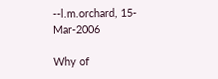--l.m.orchard, 15-Mar-2006

Why of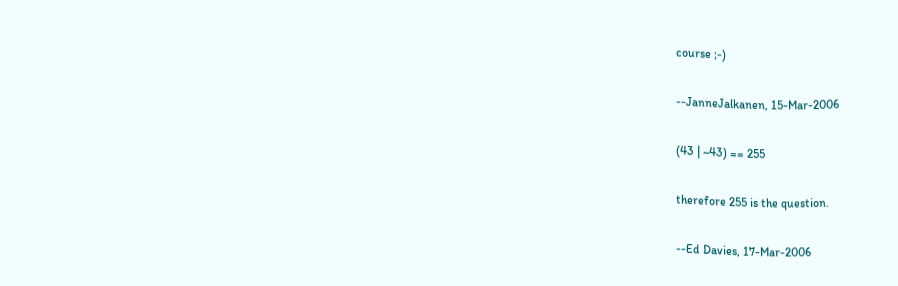course ;-)

--JanneJalkanen, 15-Mar-2006

(43 | ~43) == 255

therefore 255 is the question.

--Ed Davies, 17-Mar-2006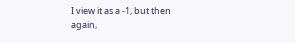I view it as a -1, but then again,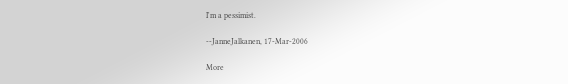I'm a pessimist.

--JanneJalkanen, 17-Mar-2006

More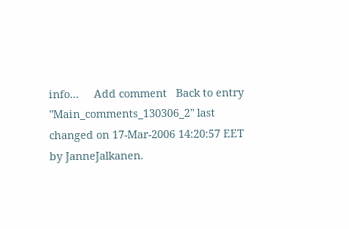info...     Add comment   Back to entry
"Main_comments_130306_2" last changed on 17-Mar-2006 14:20:57 EET by JanneJalkanen.